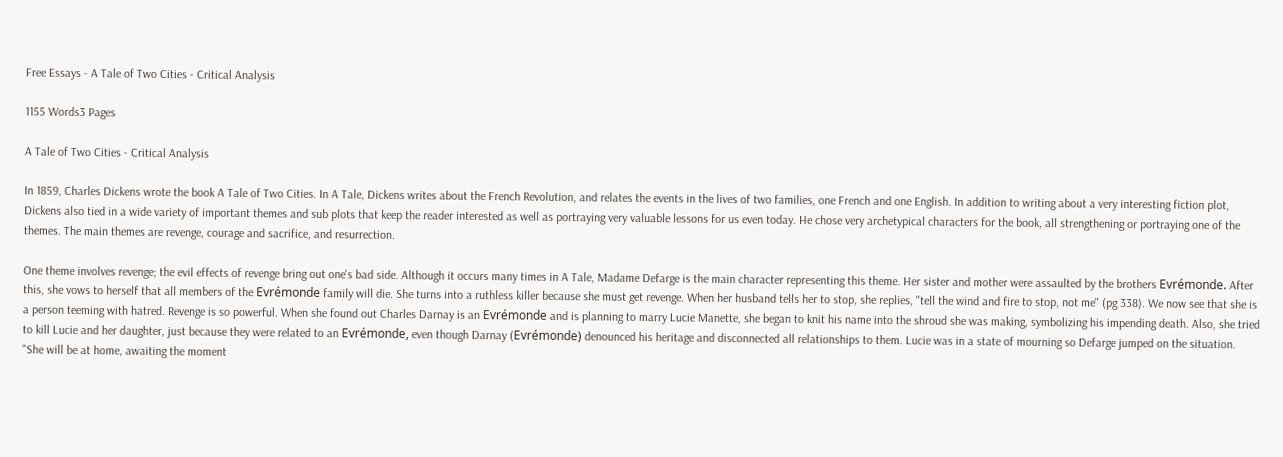Free Essays - A Tale of Two Cities - Critical Analysis

1155 Words3 Pages

A Tale of Two Cities - Critical Analysis

In 1859, Charles Dickens wrote the book A Tale of Two Cities. In A Tale, Dickens writes about the French Revolution, and relates the events in the lives of two families, one French and one English. In addition to writing about a very interesting fiction plot, Dickens also tied in a wide variety of important themes and sub plots that keep the reader interested as well as portraying very valuable lessons for us even today. He chose very archetypical characters for the book, all strengthening or portraying one of the themes. The main themes are revenge, courage and sacrifice, and resurrection.

One theme involves revenge; the evil effects of revenge bring out one's bad side. Although it occurs many times in A Tale, Madame Defarge is the main character representing this theme. Her sister and mother were assaulted by the brothers Evrémonde. After this, she vows to herself that all members of the Evrémonde family will die. She turns into a ruthless killer because she must get revenge. When her husband tells her to stop, she replies, "tell the wind and fire to stop, not me" (pg 338). We now see that she is a person teeming with hatred. Revenge is so powerful. When she found out Charles Darnay is an Evrémonde and is planning to marry Lucie Manette, she began to knit his name into the shroud she was making, symbolizing his impending death. Also, she tried to kill Lucie and her daughter, just because they were related to an Evrémonde, even though Darnay (Evrémonde) denounced his heritage and disconnected all relationships to them. Lucie was in a state of mourning so Defarge jumped on the situation.
"She will be at home, awaiting the moment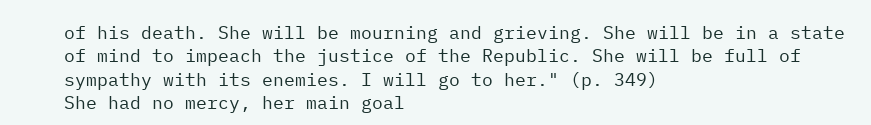of his death. She will be mourning and grieving. She will be in a state of mind to impeach the justice of the Republic. She will be full of sympathy with its enemies. I will go to her." (p. 349)
She had no mercy, her main goal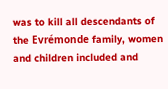was to kill all descendants of the Evrémonde family, women and children included and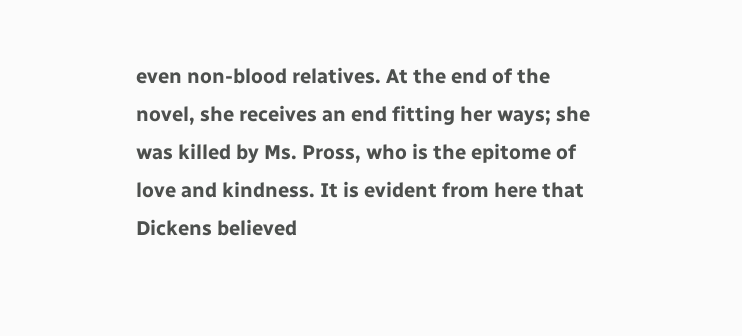even non-blood relatives. At the end of the novel, she receives an end fitting her ways; she was killed by Ms. Pross, who is the epitome of love and kindness. It is evident from here that Dickens believed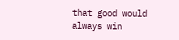that good would always win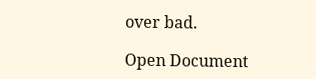over bad.

Open Document